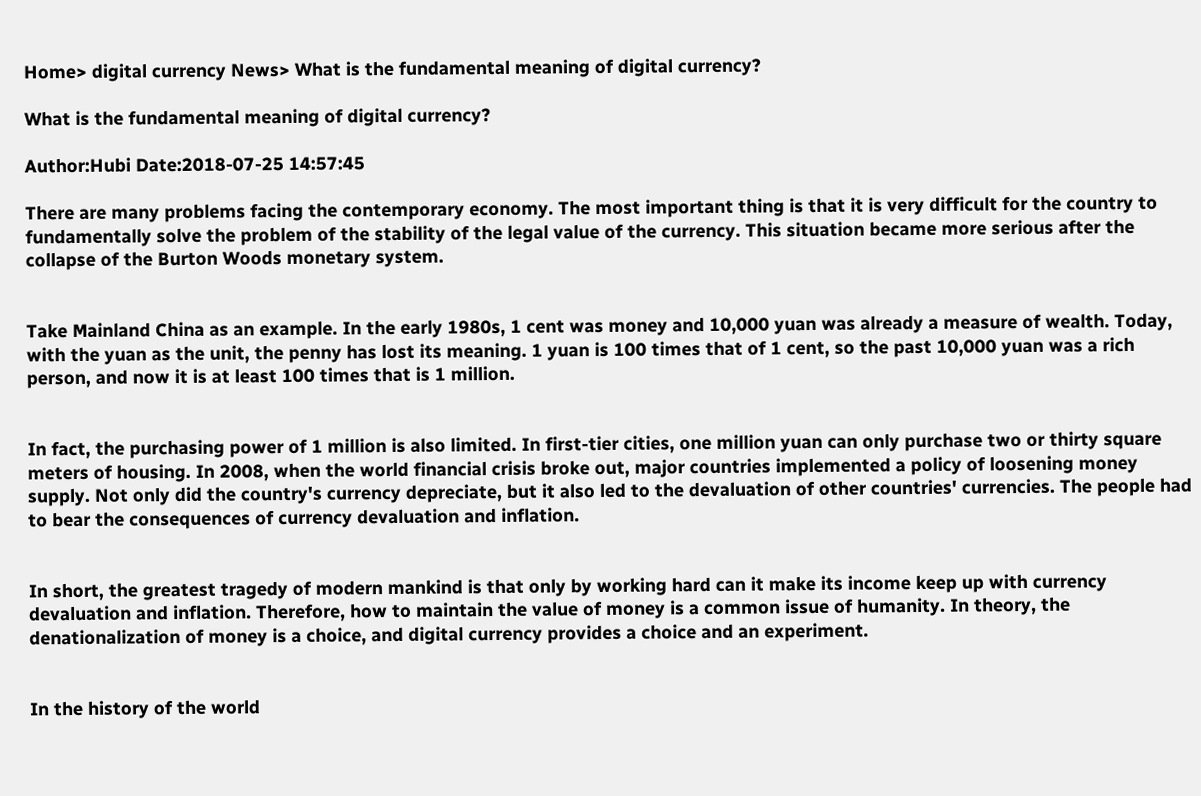Home> digital currency News> What is the fundamental meaning of digital currency?

What is the fundamental meaning of digital currency?

Author:Hubi Date:2018-07-25 14:57:45

There are many problems facing the contemporary economy. The most important thing is that it is very difficult for the country to fundamentally solve the problem of the stability of the legal value of the currency. This situation became more serious after the collapse of the Burton Woods monetary system.


Take Mainland China as an example. In the early 1980s, 1 cent was money and 10,000 yuan was already a measure of wealth. Today, with the yuan as the unit, the penny has lost its meaning. 1 yuan is 100 times that of 1 cent, so the past 10,000 yuan was a rich person, and now it is at least 100 times that is 1 million.


In fact, the purchasing power of 1 million is also limited. In first-tier cities, one million yuan can only purchase two or thirty square meters of housing. In 2008, when the world financial crisis broke out, major countries implemented a policy of loosening money supply. Not only did the country's currency depreciate, but it also led to the devaluation of other countries' currencies. The people had to bear the consequences of currency devaluation and inflation.


In short, the greatest tragedy of modern mankind is that only by working hard can it make its income keep up with currency devaluation and inflation. Therefore, how to maintain the value of money is a common issue of humanity. In theory, the denationalization of money is a choice, and digital currency provides a choice and an experiment.


In the history of the world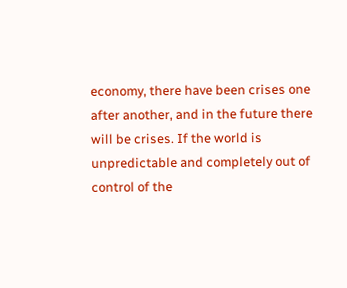economy, there have been crises one after another, and in the future there will be crises. If the world is unpredictable and completely out of control of the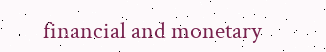financial and monetary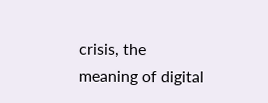crisis, the meaning of digital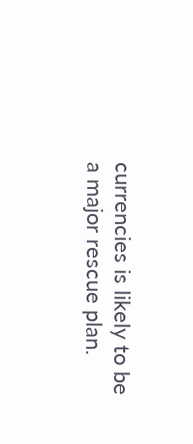currencies is likely to be a major rescue plan.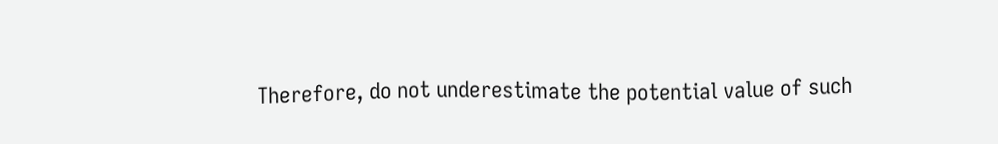Therefore, do not underestimate the potential value of such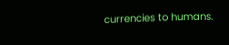currencies to humans.